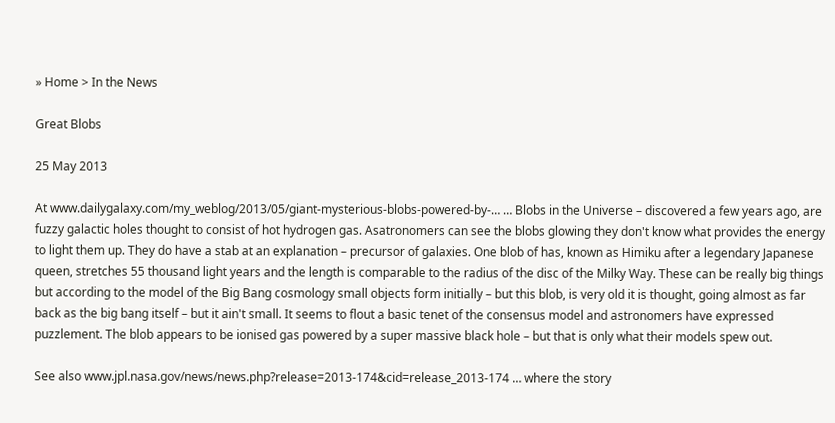» Home > In the News

Great Blobs

25 May 2013

At www.dailygalaxy.com/my_weblog/2013/05/giant-mysterious-blobs-powered-by-… … Blobs in the Universe – discovered a few years ago, are fuzzy galactic holes thought to consist of hot hydrogen gas. Asatronomers can see the blobs glowing they don't know what provides the energy to light them up. They do have a stab at an explanation – precursor of galaxies. One blob of has, known as Himiku after a legendary Japanese queen, stretches 55 thousand light years and the length is comparable to the radius of the disc of the Milky Way. These can be really big things but according to the model of the Big Bang cosmology small objects form initially – but this blob, is very old it is thought, going almost as far back as the big bang itself – but it ain't small. It seems to flout a basic tenet of the consensus model and astronomers have expressed puzzlement. The blob appears to be ionised gas powered by a super massive black hole – but that is only what their models spew out.

See also www.jpl.nasa.gov/news/news.php?release=2013-174&cid=release_2013-174 … where the story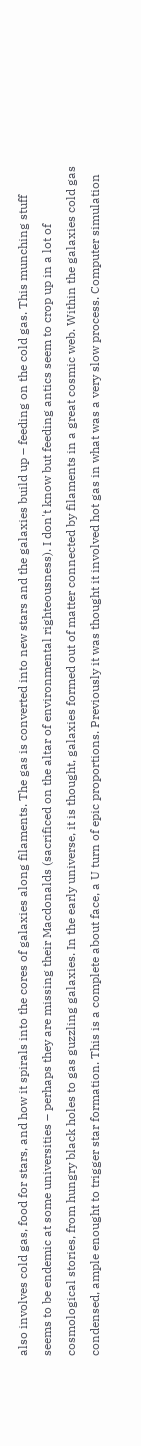also involves cold gas, food for stars, and how it spirals into the cores of galaxies along filaments. The gas is converted into new stars and the galaxies build up – feeding on the cold gas. This munching stuff seems to be endemic at some universities – perhaps they are missing their Macdonalds (sacrificed on the altar of environmental righteousness). I don't know but feeding antics seem to crop up in a lot of cosmological stories, from hungry black holes to gas guzzling galaxies. In the early universe, it is thought, galaxies formed out of matter connected by filaments in a great cosmic web. Within the galaxies cold gas condensed, ample enought to trigger star formation. This is a complete about face, a U turn of epic proportions. Previously it was thought it involved hot gas in what was a very slow process. Computer simulation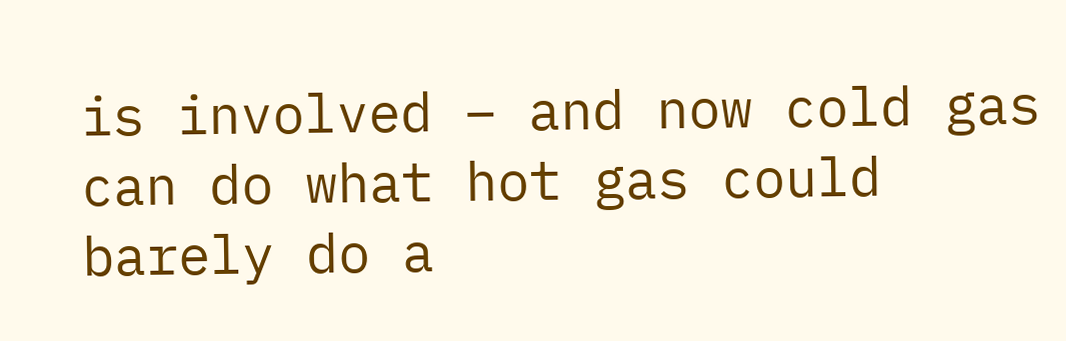is involved – and now cold gas can do what hot gas could barely do a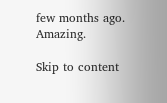few months ago. Amazing.

Skip to content